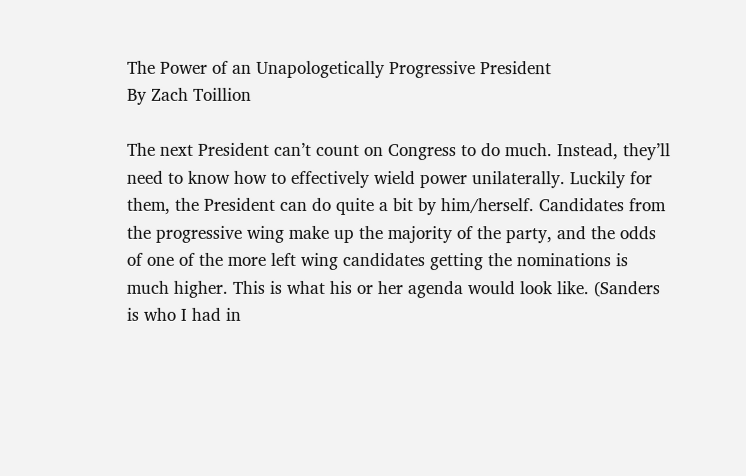The Power of an Unapologetically Progressive President
By Zach Toillion

The next President can’t count on Congress to do much. Instead, they’ll need to know how to effectively wield power unilaterally. Luckily for them, the President can do quite a bit by him/herself. Candidates from the progressive wing make up the majority of the party, and the odds of one of the more left wing candidates getting the nominations is much higher. This is what his or her agenda would look like. (Sanders is who I had in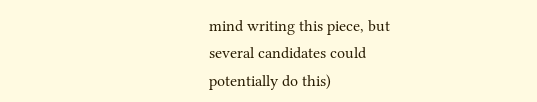mind writing this piece, but several candidates could potentially do this)